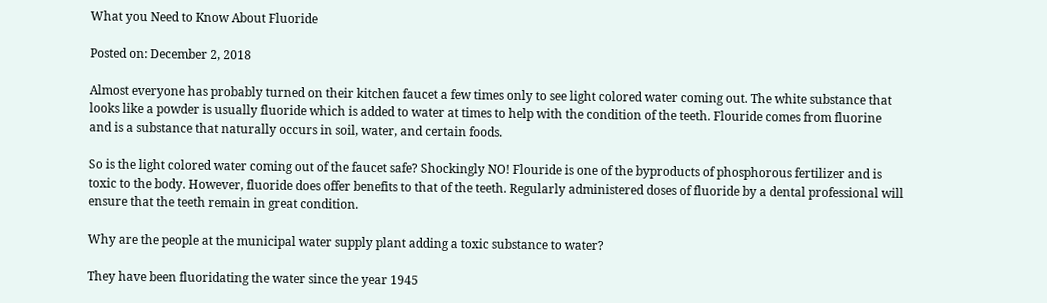What you Need to Know About Fluoride

Posted on: December 2, 2018

Almost everyone has probably turned on their kitchen faucet a few times only to see light colored water coming out. The white substance that looks like a powder is usually fluoride which is added to water at times to help with the condition of the teeth. Flouride comes from fluorine and is a substance that naturally occurs in soil, water, and certain foods.

So is the light colored water coming out of the faucet safe? Shockingly NO! Flouride is one of the byproducts of phosphorous fertilizer and is toxic to the body. However, fluoride does offer benefits to that of the teeth. Regularly administered doses of fluoride by a dental professional will ensure that the teeth remain in great condition.

Why are the people at the municipal water supply plant adding a toxic substance to water?

They have been fluoridating the water since the year 1945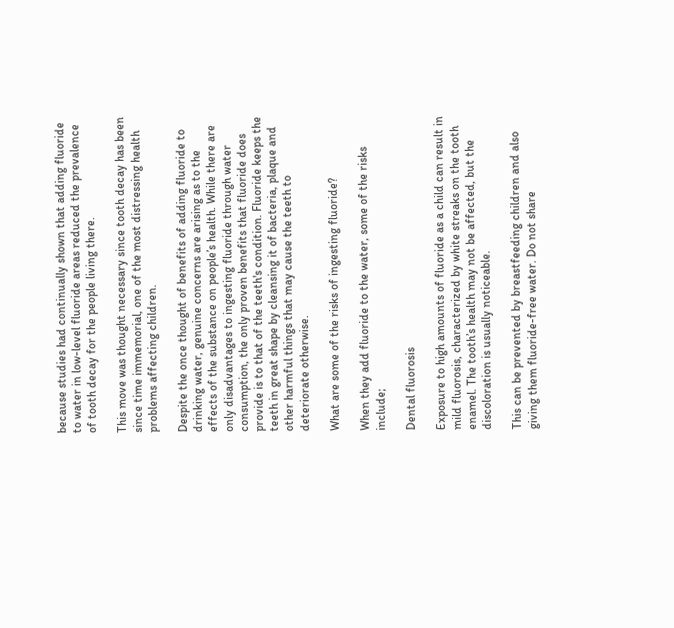because studies had continually shown that adding fluoride to water in low-level fluoride areas reduced the prevalence of tooth decay for the people living there.

This move was thought necessary since tooth decay has been since time immemorial, one of the most distressing health problems affecting children.

Despite the once thought of benefits of adding fluoride to drinking water, genuine concerns are arising as to the effects of the substance on people’s health. While there are only disadvantages to ingesting fluoride through water consumption, the only proven benefits that fluoride does provide is to that of the teeth's condition. Fluoride keeps the teeth in great shape by cleansing it of bacteria, plaque and other harmful things that may cause the teeth to deteriorate otherwise.

What are some of the risks of ingesting fluoride?

When they add fluoride to the water, some of the risks include;

Dental fluorosis

Exposure to high amounts of fluoride as a child can result in mild fluorosis, characterized by white streaks on the tooth enamel. The tooth’s health may not be affected, but the discoloration is usually noticeable.

This can be prevented by breastfeeding children and also giving them fluoride-free water. Do not share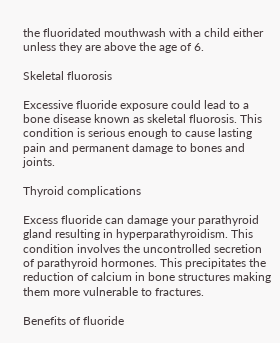the fluoridated mouthwash with a child either unless they are above the age of 6.

Skeletal fluorosis

Excessive fluoride exposure could lead to a bone disease known as skeletal fluorosis. This condition is serious enough to cause lasting pain and permanent damage to bones and joints.

Thyroid complications

Excess fluoride can damage your parathyroid gland resulting in hyperparathyroidism. This condition involves the uncontrolled secretion of parathyroid hormones. This precipitates the reduction of calcium in bone structures making them more vulnerable to fractures.

Benefits of fluoride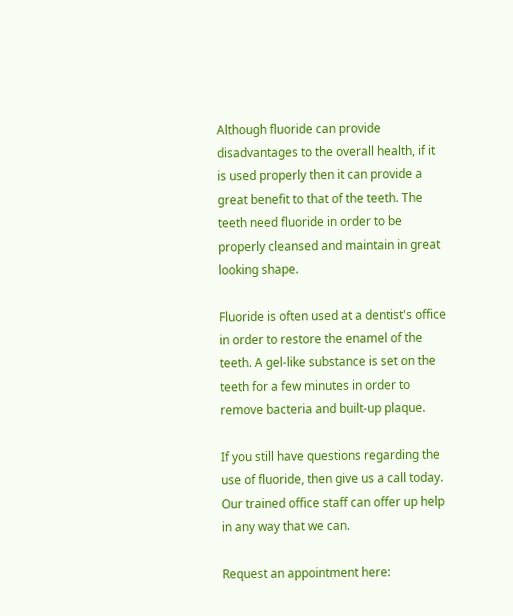Although fluoride can provide disadvantages to the overall health, if it is used properly then it can provide a great benefit to that of the teeth. The teeth need fluoride in order to be properly cleansed and maintain in great looking shape.

Fluoride is often used at a dentist's office in order to restore the enamel of the teeth. A gel-like substance is set on the teeth for a few minutes in order to remove bacteria and built-up plaque.

If you still have questions regarding the use of fluoride, then give us a call today. Our trained office staff can offer up help in any way that we can.

Request an appointment here: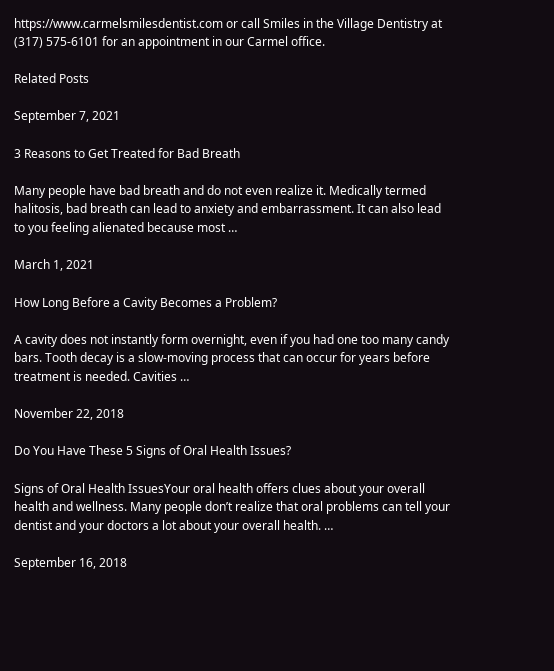https://www.carmelsmilesdentist.com or call Smiles in the Village Dentistry at (317) 575-6101 for an appointment in our Carmel office.

Related Posts

September 7, 2021

3 Reasons to Get Treated for Bad Breath

Many people have bad breath and do not even realize it. Medically termed halitosis, bad breath can lead to anxiety and embarrassment. It can also lead to you feeling alienated because most …

March 1, 2021

How Long Before a Cavity Becomes a Problem?

A cavity does not instantly form overnight, even if you had one too many candy bars. Tooth decay is a slow-moving process that can occur for years before treatment is needed. Cavities …

November 22, 2018

Do You Have These 5 Signs of Oral Health Issues?

Signs of Oral Health IssuesYour oral health offers clues about your overall health and wellness. Many people don’t realize that oral problems can tell your dentist and your doctors a lot about your overall health. …

September 16, 2018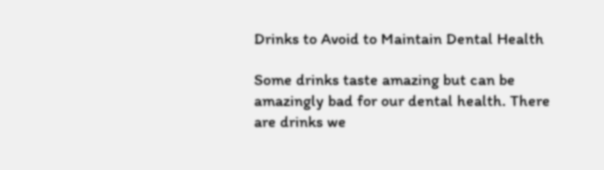Drinks to Avoid to Maintain Dental Health

Some drinks taste amazing but can be amazingly bad for our dental health. There are drinks we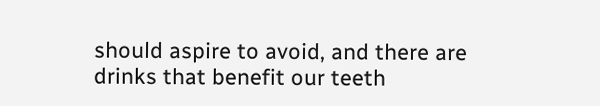should aspire to avoid, and there are drinks that benefit our teeth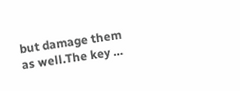but damage them as well.The key …